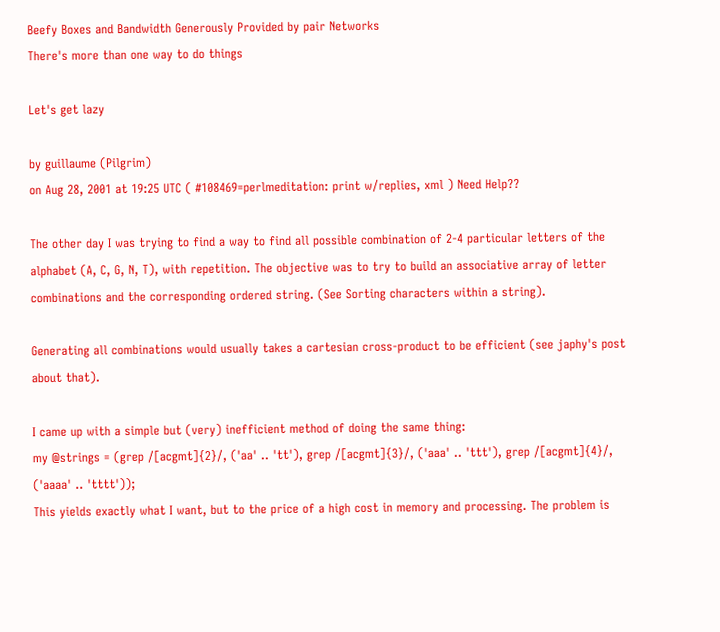Beefy Boxes and Bandwidth Generously Provided by pair Networks
There's more than one way to do things

Let's get lazy

by guillaume (Pilgrim)
on Aug 28, 2001 at 19:25 UTC ( #108469=perlmeditation: print w/replies, xml ) Need Help??

The other day I was trying to find a way to find all possible combination of 2-4 particular letters of the alphabet (A, C, G, N, T), with repetition. The objective was to try to build an associative array of letter combinations and the corresponding ordered string. (See Sorting characters within a string).

Generating all combinations would usually takes a cartesian cross-product to be efficient (see japhy's post about that).

I came up with a simple but (very) inefficient method of doing the same thing:
my @strings = (grep /[acgmt]{2}/, ('aa' .. 'tt'), grep /[acgmt]{3}/, ('aaa' .. 'ttt'), grep /[acgmt]{4}/, ('aaaa' .. 'tttt'));
This yields exactly what I want, but to the price of a high cost in memory and processing. The problem is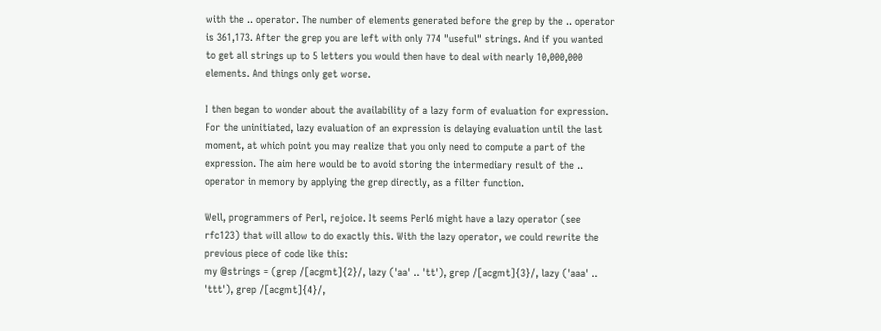with the .. operator. The number of elements generated before the grep by the .. operator is 361,173. After the grep you are left with only 774 "useful" strings. And if you wanted to get all strings up to 5 letters you would then have to deal with nearly 10,000,000 elements. And things only get worse.

I then began to wonder about the availability of a lazy form of evaluation for expression. For the uninitiated, lazy evaluation of an expression is delaying evaluation until the last moment, at which point you may realize that you only need to compute a part of the expression. The aim here would be to avoid storing the intermediary result of the .. operator in memory by applying the grep directly, as a filter function.

Well, programmers of Perl, rejoice. It seems Perl6 might have a lazy operator (see rfc123) that will allow to do exactly this. With the lazy operator, we could rewrite the previous piece of code like this:
my @strings = (grep /[acgmt]{2}/, lazy ('aa' .. 'tt'), grep /[acgmt]{3}/, lazy ('aaa' .. 'ttt'), grep /[acgmt]{4}/,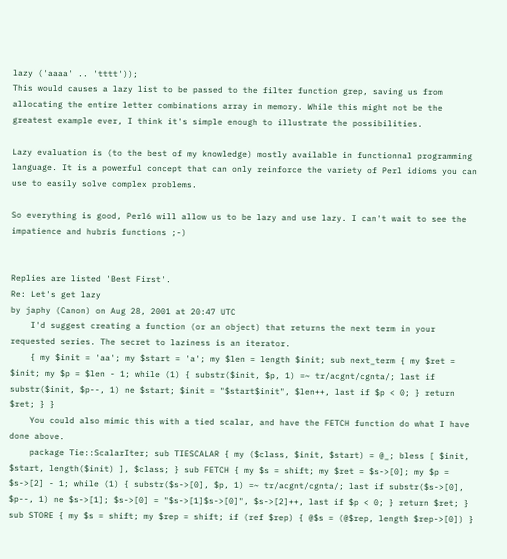lazy ('aaaa' .. 'tttt'));
This would causes a lazy list to be passed to the filter function grep, saving us from allocating the entire letter combinations array in memory. While this might not be the greatest example ever, I think it's simple enough to illustrate the possibilities.

Lazy evaluation is (to the best of my knowledge) mostly available in functionnal programming language. It is a powerful concept that can only reinforce the variety of Perl idioms you can use to easily solve complex problems.

So everything is good, Perl6 will allow us to be lazy and use lazy. I can't wait to see the impatience and hubris functions ;-)


Replies are listed 'Best First'.
Re: Let's get lazy
by japhy (Canon) on Aug 28, 2001 at 20:47 UTC
    I'd suggest creating a function (or an object) that returns the next term in your requested series. The secret to laziness is an iterator.
    { my $init = 'aa'; my $start = 'a'; my $len = length $init; sub next_term { my $ret = $init; my $p = $len - 1; while (1) { substr($init, $p, 1) =~ tr/acgnt/cgnta/; last if substr($init, $p--, 1) ne $start; $init = "$start$init", $len++, last if $p < 0; } return $ret; } }
    You could also mimic this with a tied scalar, and have the FETCH function do what I have done above.
    package Tie::ScalarIter; sub TIESCALAR { my ($class, $init, $start) = @_; bless [ $init, $start, length($init) ], $class; } sub FETCH { my $s = shift; my $ret = $s->[0]; my $p = $s->[2] - 1; while (1) { substr($s->[0], $p, 1) =~ tr/acgnt/cgnta/; last if substr($s->[0], $p--, 1) ne $s->[1]; $s->[0] = "$s->[1]$s->[0]", $s->[2]++, last if $p < 0; } return $ret; } sub STORE { my $s = shift; my $rep = shift; if (ref $rep) { @$s = (@$rep, length $rep->[0]) }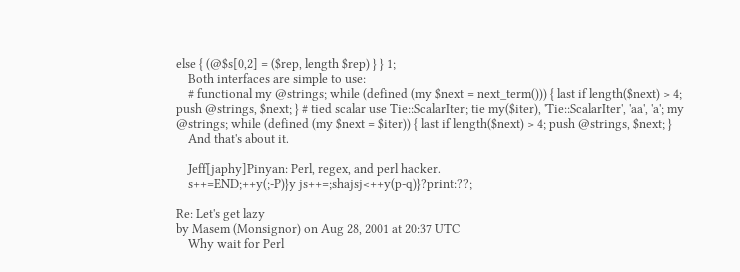else { (@$s[0,2] = ($rep, length $rep) } } 1;
    Both interfaces are simple to use:
    # functional my @strings; while (defined (my $next = next_term())) { last if length($next) > 4; push @strings, $next; } # tied scalar use Tie::ScalarIter; tie my($iter), 'Tie::ScalarIter', 'aa', 'a'; my @strings; while (defined (my $next = $iter)) { last if length($next) > 4; push @strings, $next; }
    And that's about it.

    Jeff[japhy]Pinyan: Perl, regex, and perl hacker.
    s++=END;++y(;-P)}y js++=;shajsj<++y(p-q)}?print:??;

Re: Let's get lazy
by Masem (Monsignor) on Aug 28, 2001 at 20:37 UTC
    Why wait for Perl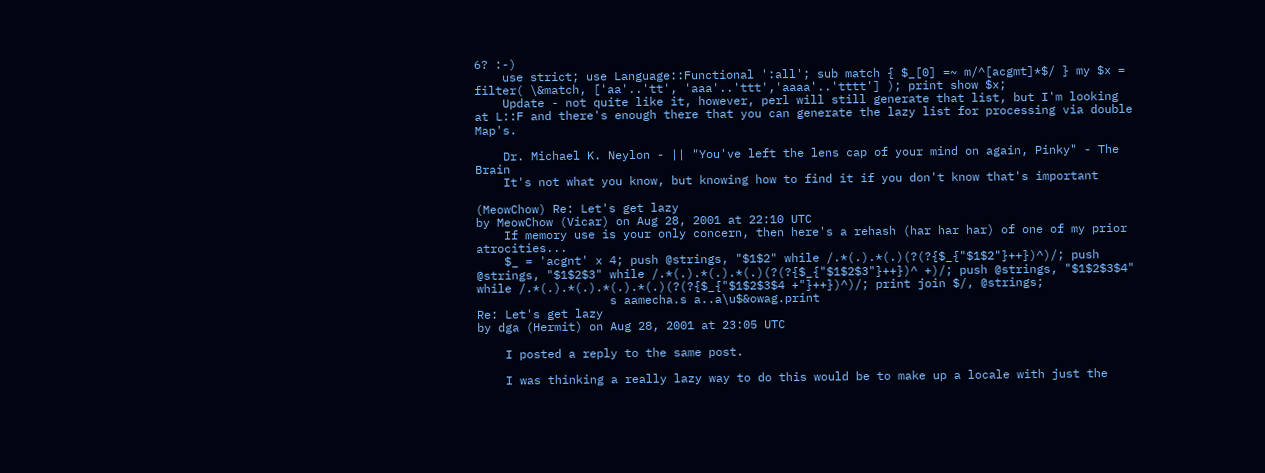6? :-)
    use strict; use Language::Functional ':all'; sub match { $_[0] =~ m/^[acgmt]*$/ } my $x = filter( \&match, ['aa'..'tt', 'aaa'..'ttt','aaaa'..'tttt'] ); print show $x;
    Update - not quite like it, however, perl will still generate that list, but I'm looking at L::F and there's enough there that you can generate the lazy list for processing via double Map's.

    Dr. Michael K. Neylon - || "You've left the lens cap of your mind on again, Pinky" - The Brain
    It's not what you know, but knowing how to find it if you don't know that's important

(MeowChow) Re: Let's get lazy
by MeowChow (Vicar) on Aug 28, 2001 at 22:10 UTC
    If memory use is your only concern, then here's a rehash (har har har) of one of my prior atrocities...
    $_ = 'acgnt' x 4; push @strings, "$1$2" while /.*(.).*(.)(?(?{$_{"$1$2"}++})^)/; push @strings, "$1$2$3" while /.*(.).*(.).*(.)(?(?{$_{"$1$2$3"}++})^ +)/; push @strings, "$1$2$3$4" while /.*(.).*(.).*(.).*(.)(?(?{$_{"$1$2$3$4 +"}++})^)/; print join $/, @strings;
                   s aamecha.s a..a\u$&owag.print
Re: Let's get lazy
by dga (Hermit) on Aug 28, 2001 at 23:05 UTC

    I posted a reply to the same post.

    I was thinking a really lazy way to do this would be to make up a locale with just the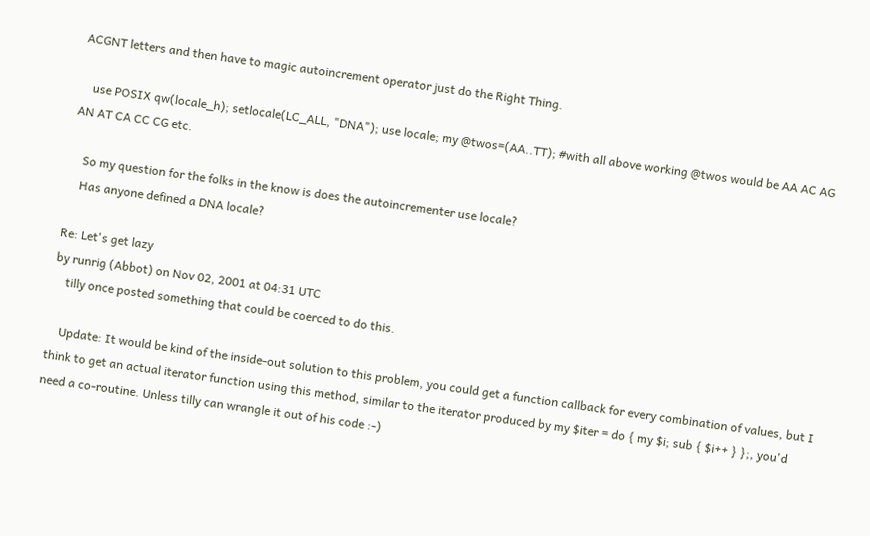ACGNT letters and then have to magic autoincrement operator just do the Right Thing.

    use POSIX qw(locale_h); setlocale(LC_ALL, "DNA"); use locale; my @twos=(AA..TT); #with all above working @twos would be AA AC AG AN AT CA CC CG etc.

    So my question for the folks in the know is does the autoincrementer use locale?
    Has anyone defined a DNA locale?

Re: Let's get lazy
by runrig (Abbot) on Nov 02, 2001 at 04:31 UTC
    tilly once posted something that could be coerced to do this.

    Update: It would be kind of the inside-out solution to this problem, you could get a function callback for every combination of values, but I think to get an actual iterator function using this method, similar to the iterator produced by my $iter = do { my $i; sub { $i++ } };, you'd need a co-routine. Unless tilly can wrangle it out of his code :-)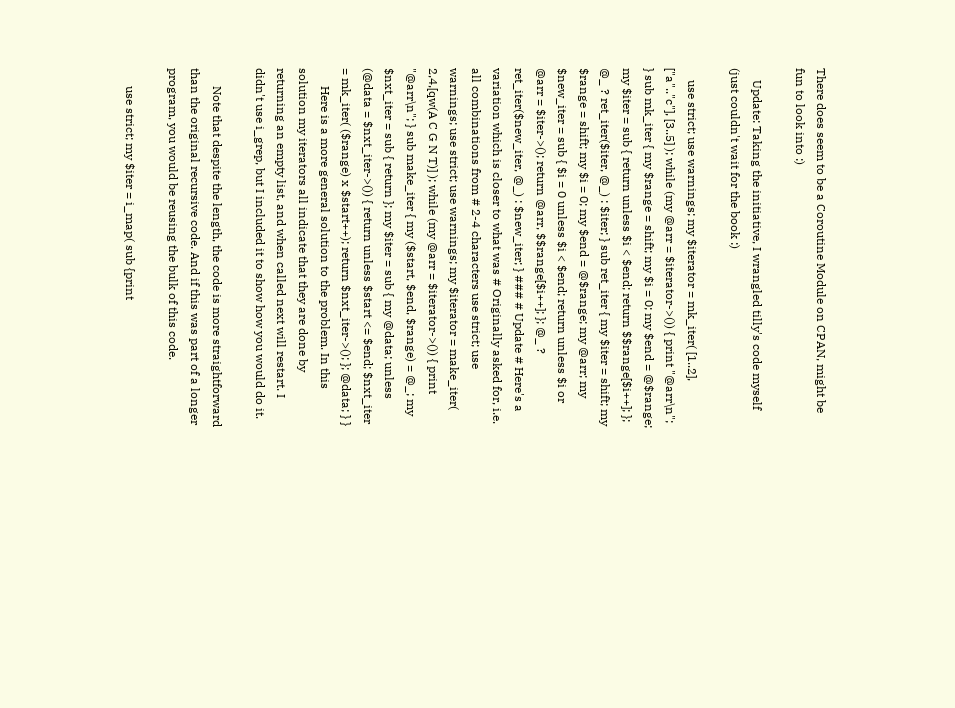There does seem to be a Coroutine Module on CPAN, might be fun to look into :)

    Update: Taking the initiative, I wrangled tilly's code myself (just couldn't wait for the book :)

    use strict; use warnings; my $iterator = mk_iter( [1..2], ["a".."c"], [3..5] ); while (my @arr = $iterator->()) { print "@arr\n"; } sub mk_iter { my $range = shift; my $i = 0; my $end = @$range; my $iter = sub { return unless $i < $end; return $$range[$i++]; }; @_ ? ret_iter($iter, @_) : $iter; } sub ret_iter { my $iter = shift; my $range = shift; my $i = 0; my $end = @$range; my @arr; my $new_iter = sub { $i = 0 unless $i < $end; return unless $i or @arr = $iter->(); return @arr, $$range[$i++]; }; @_ ? ret_iter($new_iter, @_) : $new_iter; } ### # Update # Here's a variation which is closer to what was # Originally asked for, i.e. all combinations from # 2-4 characters use strict; use warnings; use strict; use warnings; my $iterator = make_iter( 2,4,[qw(A C G N T)] ); while (my @arr = $iterator->()) { print "@arr\n"; } sub make_iter { my ($start, $end, $range) = @_; my $nxt_iter = sub { return }; my $iter = sub { my @data; unless (@data = $nxt_iter->()) { return unless $start <= $end; $nxt_iter = mk_iter( ($range) x $start++); return $nxt_iter->(); }; @data; } }
      Here is a more general solution to the problem. In this solution my iterators all indicate that they are done by returning an empty list, and when called next will restart. I didn't use i_grep, but I included it to show how you would do it.

      Note that despite the length, the code is more straightforward than the original recursive code. And if this was part of a longer program, you would be reusing the bulk of this code.

      use strict; my $iter = i_map( sub {print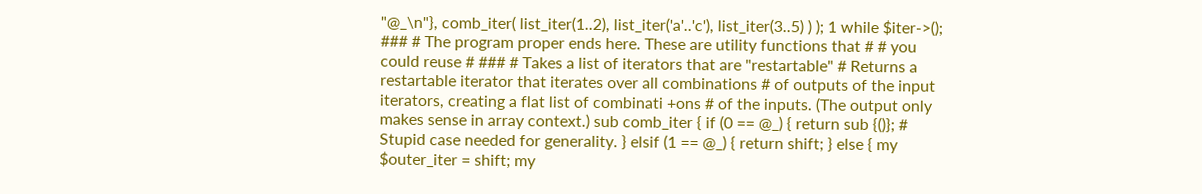"@_\n"}, comb_iter( list_iter(1..2), list_iter('a'..'c'), list_iter(3..5) ) ); 1 while $iter->(); ### # The program proper ends here. These are utility functions that # # you could reuse # ### # Takes a list of iterators that are "restartable" # Returns a restartable iterator that iterates over all combinations # of outputs of the input iterators, creating a flat list of combinati +ons # of the inputs. (The output only makes sense in array context.) sub comb_iter { if (0 == @_) { return sub {()}; # Stupid case needed for generality. } elsif (1 == @_) { return shift; } else { my $outer_iter = shift; my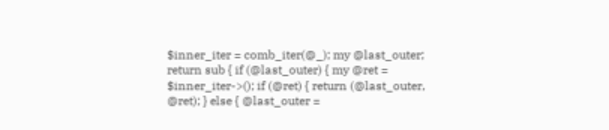$inner_iter = comb_iter(@_); my @last_outer; return sub { if (@last_outer) { my @ret = $inner_iter->(); if (@ret) { return (@last_outer, @ret); } else { @last_outer =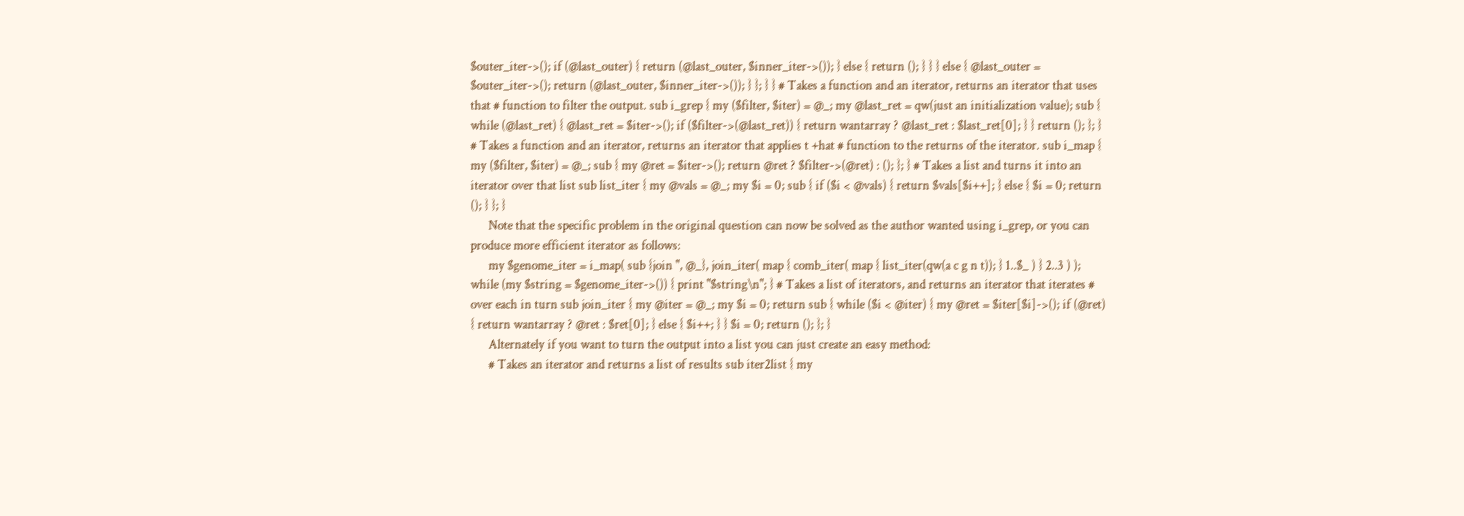$outer_iter->(); if (@last_outer) { return (@last_outer, $inner_iter->()); } else { return (); } } } else { @last_outer = $outer_iter->(); return (@last_outer, $inner_iter->()); } }; } } # Takes a function and an iterator, returns an iterator that uses that # function to filter the output. sub i_grep { my ($filter, $iter) = @_; my @last_ret = qw(just an initialization value); sub { while (@last_ret) { @last_ret = $iter->(); if ($filter->(@last_ret)) { return wantarray ? @last_ret : $last_ret[0]; } } return (); }; } # Takes a function and an iterator, returns an iterator that applies t +hat # function to the returns of the iterator. sub i_map { my ($filter, $iter) = @_; sub { my @ret = $iter->(); return @ret ? $filter->(@ret) : (); }; } # Takes a list and turns it into an iterator over that list sub list_iter { my @vals = @_; my $i = 0; sub { if ($i < @vals) { return $vals[$i++]; } else { $i = 0; return (); } }; }
      Note that the specific problem in the original question can now be solved as the author wanted using i_grep, or you can produce more efficient iterator as follows:
      my $genome_iter = i_map( sub {join '', @_}, join_iter( map { comb_iter( map { list_iter(qw(a c g n t)); } 1..$_ ) } 2..3 ) ); while (my $string = $genome_iter->()) { print "$string\n"; } # Takes a list of iterators, and returns an iterator that iterates # over each in turn sub join_iter { my @iter = @_; my $i = 0; return sub { while ($i < @iter) { my @ret = $iter[$i]->(); if (@ret) { return wantarray ? @ret : $ret[0]; } else { $i++; } } $i = 0; return (); }; }
      Alternately if you want to turn the output into a list you can just create an easy method:
      # Takes an iterator and returns a list of results sub iter2list { my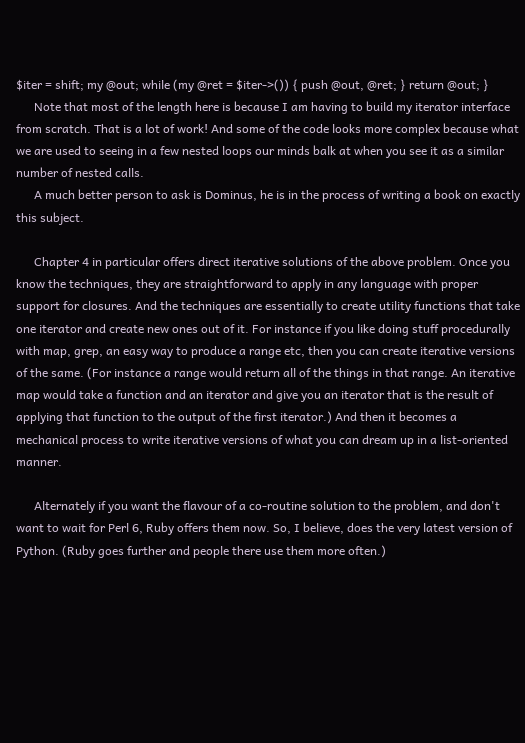$iter = shift; my @out; while (my @ret = $iter->()) { push @out, @ret; } return @out; }
      Note that most of the length here is because I am having to build my iterator interface from scratch. That is a lot of work! And some of the code looks more complex because what we are used to seeing in a few nested loops our minds balk at when you see it as a similar number of nested calls.
      A much better person to ask is Dominus, he is in the process of writing a book on exactly this subject.

      Chapter 4 in particular offers direct iterative solutions of the above problem. Once you know the techniques, they are straightforward to apply in any language with proper support for closures. And the techniques are essentially to create utility functions that take one iterator and create new ones out of it. For instance if you like doing stuff procedurally with map, grep, an easy way to produce a range etc, then you can create iterative versions of the same. (For instance a range would return all of the things in that range. An iterative map would take a function and an iterator and give you an iterator that is the result of applying that function to the output of the first iterator.) And then it becomes a mechanical process to write iterative versions of what you can dream up in a list-oriented manner.

      Alternately if you want the flavour of a co-routine solution to the problem, and don't want to wait for Perl 6, Ruby offers them now. So, I believe, does the very latest version of Python. (Ruby goes further and people there use them more often.)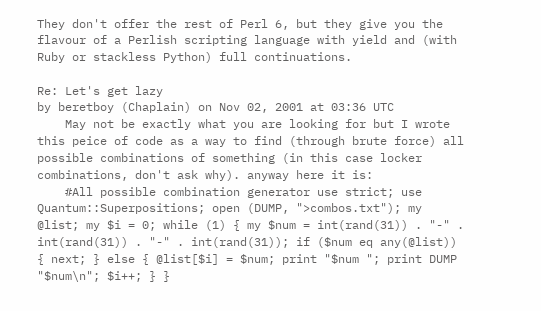They don't offer the rest of Perl 6, but they give you the flavour of a Perlish scripting language with yield and (with Ruby or stackless Python) full continuations.

Re: Let's get lazy
by beretboy (Chaplain) on Nov 02, 2001 at 03:36 UTC
    May not be exactly what you are looking for but I wrote this peice of code as a way to find (through brute force) all possible combinations of something (in this case locker combinations, don't ask why). anyway here it is:
    #All possible combination generator use strict; use Quantum::Superpositions; open (DUMP, ">combos.txt"); my @list; my $i = 0; while (1) { my $num = int(rand(31)) . "-" . int(rand(31)) . "-" . int(rand(31)); if ($num eq any(@list)) { next; } else { @list[$i] = $num; print "$num "; print DUMP "$num\n"; $i++; } }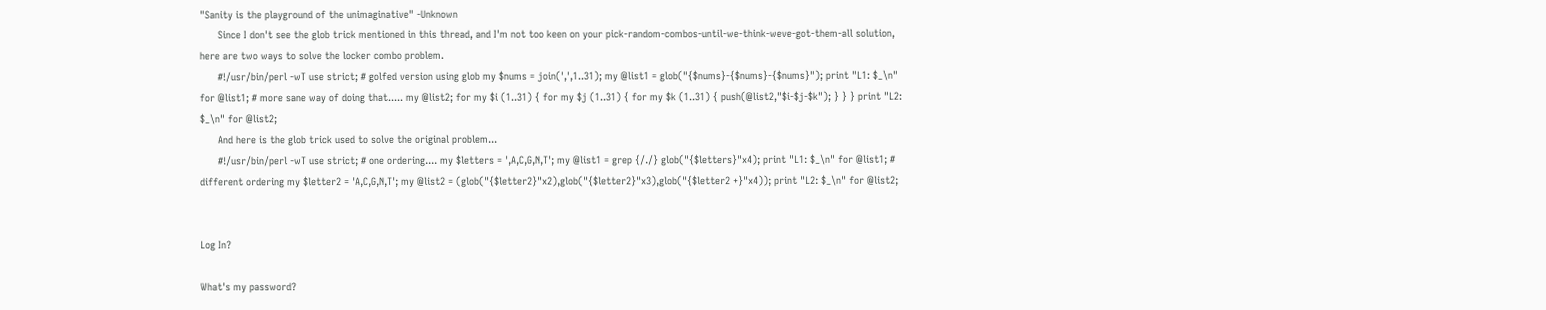"Sanity is the playground of the unimaginative" -Unknown
      Since I don't see the glob trick mentioned in this thread, and I'm not too keen on your pick-random-combos-until-we-think-weve-got-them-all solution, here are two ways to solve the locker combo problem.
      #!/usr/bin/perl -wT use strict; # golfed version using glob my $nums = join(',',1..31); my @list1 = glob("{$nums}-{$nums}-{$nums}"); print "L1: $_\n" for @list1; # more sane way of doing that..... my @list2; for my $i (1..31) { for my $j (1..31) { for my $k (1..31) { push(@list2,"$i-$j-$k"); } } } print "L2: $_\n" for @list2;
      And here is the glob trick used to solve the original problem...
      #!/usr/bin/perl -wT use strict; # one ordering.... my $letters = ',A,C,G,N,T'; my @list1 = grep {/./} glob("{$letters}"x4); print "L1: $_\n" for @list1; # different ordering my $letter2 = 'A,C,G,N,T'; my @list2 = (glob("{$letter2}"x2),glob("{$letter2}"x3),glob("{$letter2 +}"x4)); print "L2: $_\n" for @list2;


Log In?

What's my password?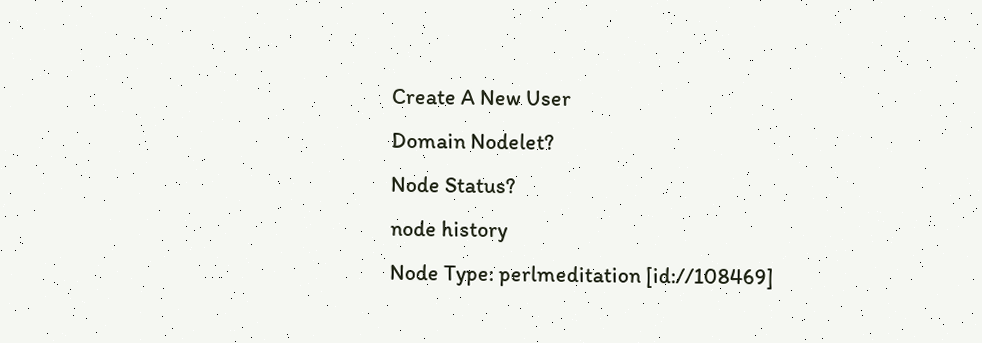Create A New User
Domain Nodelet?
Node Status?
node history
Node Type: perlmeditation [id://108469]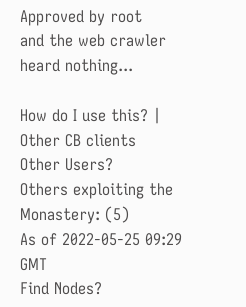Approved by root
and the web crawler heard nothing...

How do I use this? | Other CB clients
Other Users?
Others exploiting the Monastery: (5)
As of 2022-05-25 09:29 GMT
Find Nodes?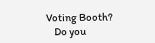Voting Booth?
    Do you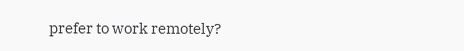prefer to work remotely?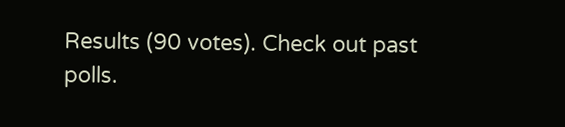Results (90 votes). Check out past polls.